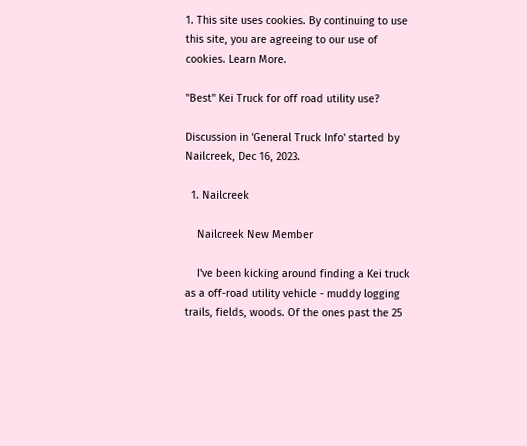1. This site uses cookies. By continuing to use this site, you are agreeing to our use of cookies. Learn More.

"Best" Kei Truck for off road utility use?

Discussion in 'General Truck Info' started by Nailcreek, Dec 16, 2023.

  1. Nailcreek

    Nailcreek New Member

    I've been kicking around finding a Kei truck as a off-road utility vehicle - muddy logging trails, fields, woods. Of the ones past the 25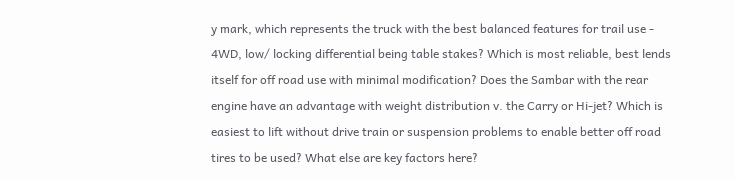y mark, which represents the truck with the best balanced features for trail use - 4WD, low/ locking differential being table stakes? Which is most reliable, best lends itself for off road use with minimal modification? Does the Sambar with the rear engine have an advantage with weight distribution v. the Carry or Hi-jet? Which is easiest to lift without drive train or suspension problems to enable better off road tires to be used? What else are key factors here?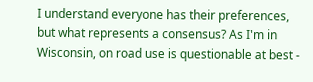I understand everyone has their preferences, but what represents a consensus? As I'm in Wisconsin, on road use is questionable at best -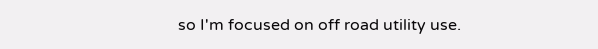so I'm focused on off road utility use.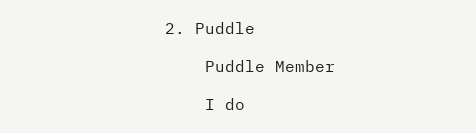2. Puddle

    Puddle Member

    I do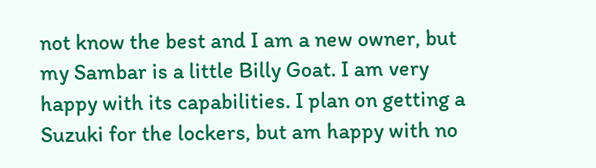not know the best and I am a new owner, but my Sambar is a little Billy Goat. I am very happy with its capabilities. I plan on getting a Suzuki for the lockers, but am happy with no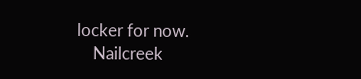locker for now.
    Nailcreek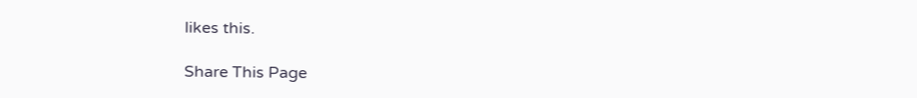likes this.

Share This Page